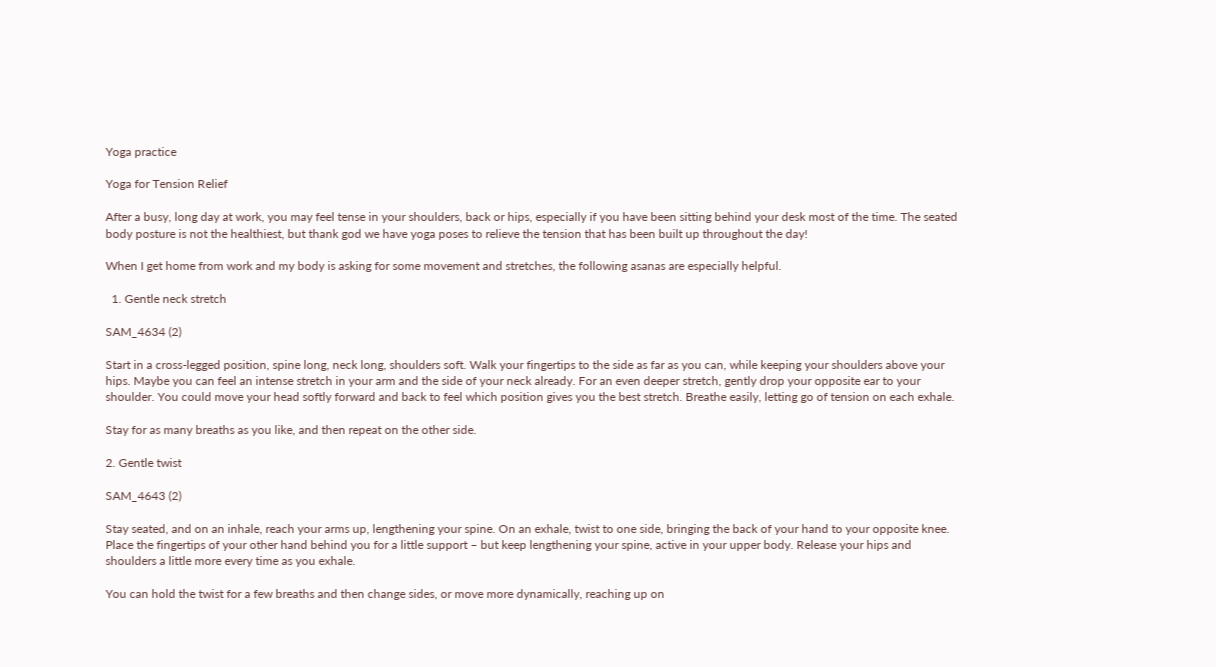Yoga practice

Yoga for Tension Relief

After a busy, long day at work, you may feel tense in your shoulders, back or hips, especially if you have been sitting behind your desk most of the time. The seated body posture is not the healthiest, but thank god we have yoga poses to relieve the tension that has been built up throughout the day!

When I get home from work and my body is asking for some movement and stretches, the following asanas are especially helpful.

  1. Gentle neck stretch

SAM_4634 (2)

Start in a cross-legged position, spine long, neck long, shoulders soft. Walk your fingertips to the side as far as you can, while keeping your shoulders above your hips. Maybe you can feel an intense stretch in your arm and the side of your neck already. For an even deeper stretch, gently drop your opposite ear to your shoulder. You could move your head softly forward and back to feel which position gives you the best stretch. Breathe easily, letting go of tension on each exhale.

Stay for as many breaths as you like, and then repeat on the other side.

2. Gentle twist

SAM_4643 (2)

Stay seated, and on an inhale, reach your arms up, lengthening your spine. On an exhale, twist to one side, bringing the back of your hand to your opposite knee. Place the fingertips of your other hand behind you for a little support – but keep lengthening your spine, active in your upper body. Release your hips and shoulders a little more every time as you exhale.

You can hold the twist for a few breaths and then change sides, or move more dynamically, reaching up on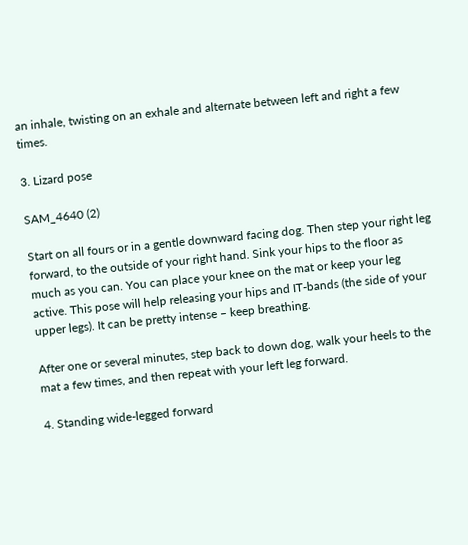an inhale, twisting on an exhale and alternate between left and right a few times.

3. Lizard pose

SAM_4640 (2)

Start on all fours or in a gentle downward facing dog. Then step your right leg forward, to the outside of your right hand. Sink your hips to the floor as much as you can. You can place your knee on the mat or keep your leg active. This pose will help releasing your hips and IT-bands (the side of your upper legs). It can be pretty intense – keep breathing.

After one or several minutes, step back to down dog, walk your heels to the mat a few times, and then repeat with your left leg forward.

4. Standing wide-legged forward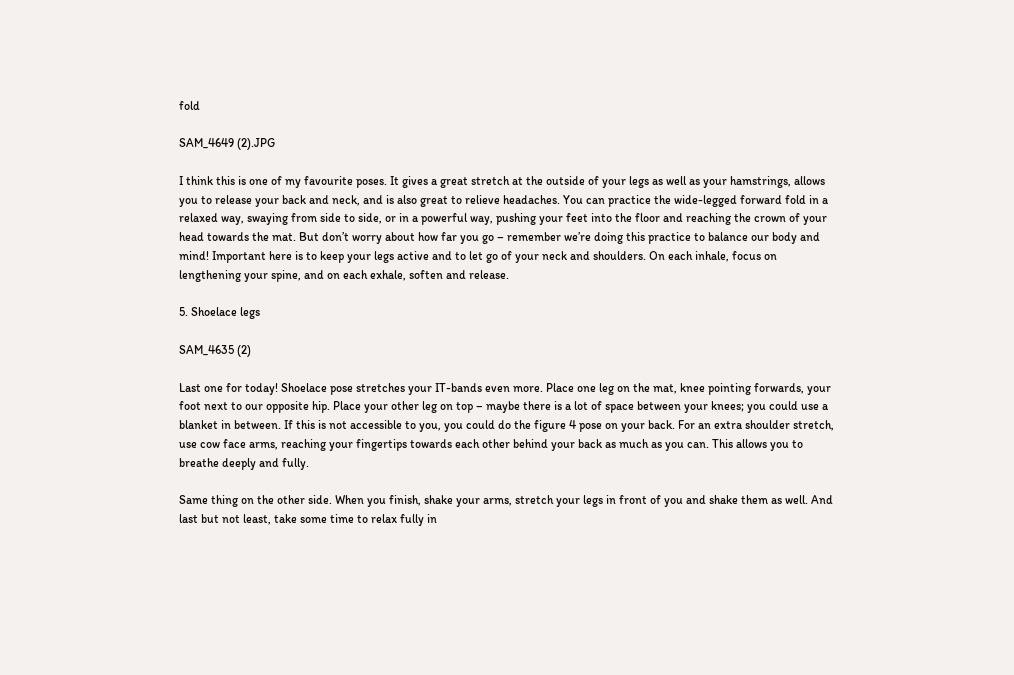fold

SAM_4649 (2).JPG

I think this is one of my favourite poses. It gives a great stretch at the outside of your legs as well as your hamstrings, allows you to release your back and neck, and is also great to relieve headaches. You can practice the wide-legged forward fold in a relaxed way, swaying from side to side, or in a powerful way, pushing your feet into the floor and reaching the crown of your head towards the mat. But don’t worry about how far you go – remember we’re doing this practice to balance our body and mind! Important here is to keep your legs active and to let go of your neck and shoulders. On each inhale, focus on lengthening your spine, and on each exhale, soften and release.

5. Shoelace legs

SAM_4635 (2)

Last one for today! Shoelace pose stretches your IT-bands even more. Place one leg on the mat, knee pointing forwards, your foot next to our opposite hip. Place your other leg on top – maybe there is a lot of space between your knees; you could use a blanket in between. If this is not accessible to you, you could do the figure 4 pose on your back. For an extra shoulder stretch, use cow face arms, reaching your fingertips towards each other behind your back as much as you can. This allows you to breathe deeply and fully.

Same thing on the other side. When you finish, shake your arms, stretch your legs in front of you and shake them as well. And last but not least, take some time to relax fully in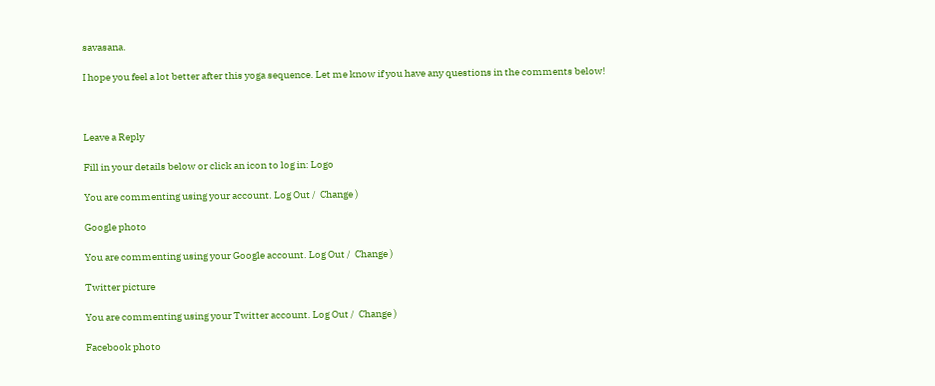savasana.

I hope you feel a lot better after this yoga sequence. Let me know if you have any questions in the comments below!



Leave a Reply

Fill in your details below or click an icon to log in: Logo

You are commenting using your account. Log Out /  Change )

Google photo

You are commenting using your Google account. Log Out /  Change )

Twitter picture

You are commenting using your Twitter account. Log Out /  Change )

Facebook photo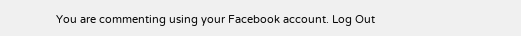You are commenting using your Facebook account. Log Out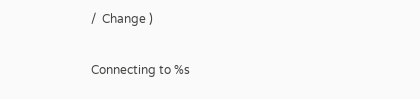/  Change )

Connecting to %s